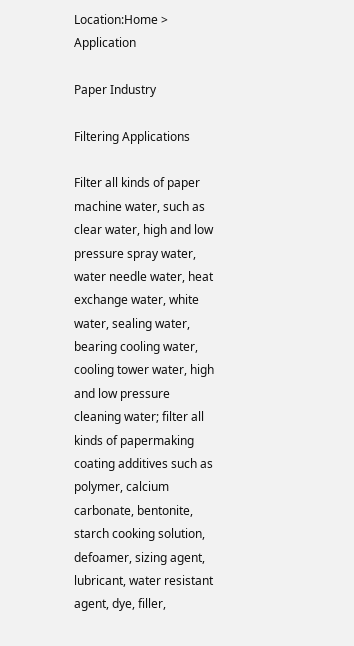Location:Home > Application

Paper Industry

Filtering Applications

Filter all kinds of paper machine water, such as clear water, high and low pressure spray water, water needle water, heat exchange water, white water, sealing water, bearing cooling water, cooling tower water, high and low pressure cleaning water; filter all kinds of papermaking coating additives such as polymer, calcium carbonate, bentonite, starch cooking solution, defoamer, sizing agent, lubricant, water resistant agent, dye, filler,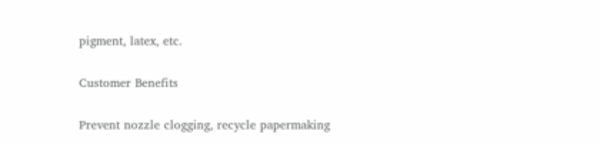pigment, latex, etc.

Customer Benefits

Prevent nozzle clogging, recycle papermaking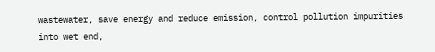wastewater, save energy and reduce emission, control pollution impurities into wet end,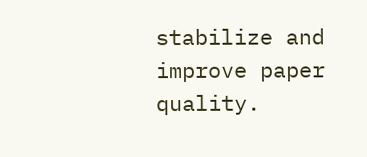stabilize and improve paper quality.